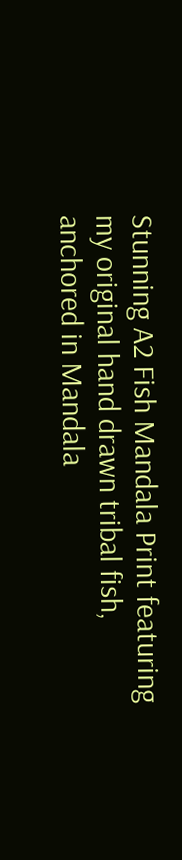Stunning A2 Fish Mandala Print featuring my original hand drawn tribal fish, anchored in Mandala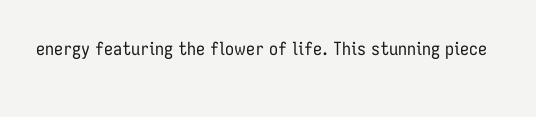energy featuring the flower of life. This stunning piece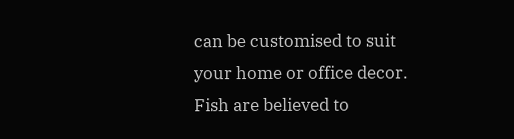can be customised to suit your home or office decor. Fish are believed to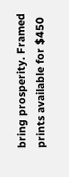bring prosperity. Framed prints available for $450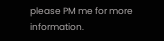please PM me for more information.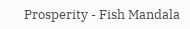Prosperity - Fish Mandala